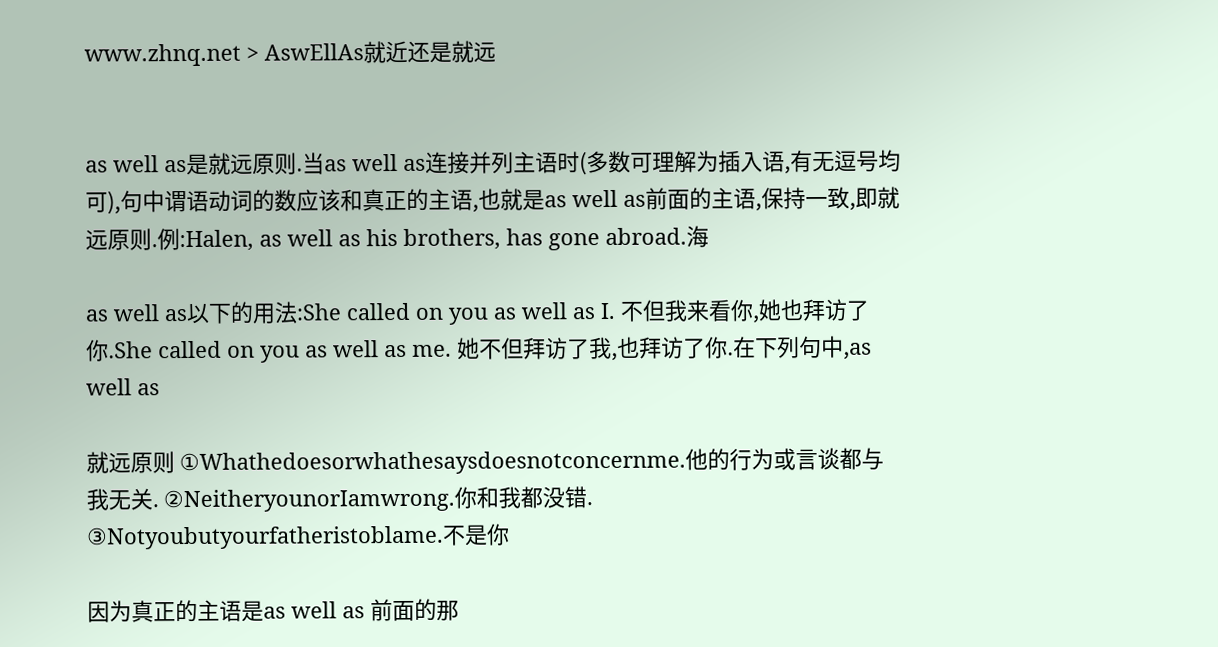www.zhnq.net > AswEllAs就近还是就远


as well as是就远原则.当as well as连接并列主语时(多数可理解为插入语,有无逗号均可),句中谓语动词的数应该和真正的主语,也就是as well as前面的主语,保持一致,即就远原则.例:Halen, as well as his brothers, has gone abroad.海

as well as以下的用法:She called on you as well as I. 不但我来看你,她也拜访了你.She called on you as well as me. 她不但拜访了我,也拜访了你.在下列句中,as well as

就远原则 ①Whathedoesorwhathesaysdoesnotconcernme.他的行为或言谈都与我无关. ②NeitheryounorIamwrong.你和我都没错. ③Notyoubutyourfatheristoblame.不是你

因为真正的主语是as well as 前面的那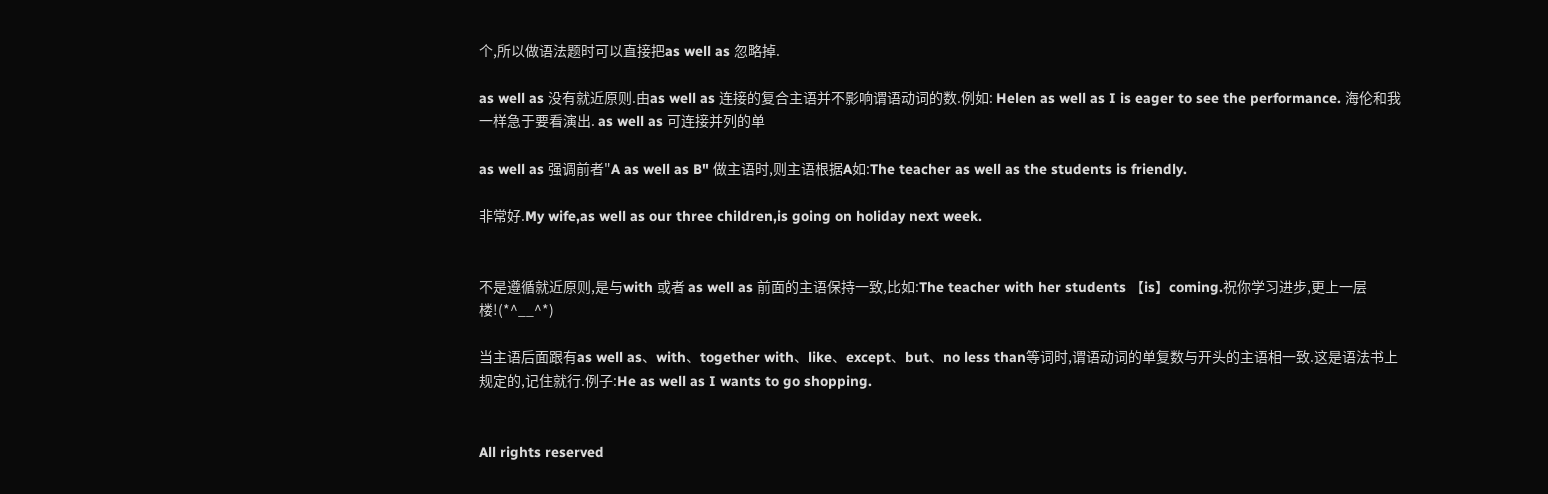个,所以做语法题时可以直接把as well as 忽略掉.

as well as 没有就近原则.由as well as 连接的复合主语并不影响谓语动词的数.例如: Helen as well as I is eager to see the performance. 海伦和我一样急于要看演出. as well as 可连接并列的单

as well as 强调前者"A as well as B" 做主语时,则主语根据A如:The teacher as well as the students is friendly.

非常好.My wife,as well as our three children,is going on holiday next week.


不是遵循就近原则,是与with 或者 as well as 前面的主语保持一致,比如:The teacher with her students 【is】coming.祝你学习进步,更上一层楼!(*^__^*)

当主语后面跟有as well as、with、together with、like、except、but、no less than等词时,谓语动词的单复数与开头的主语相一致.这是语法书上规定的,记住就行.例子:He as well as I wants to go shopping.


All rights reserved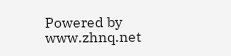Powered by www.zhnq.net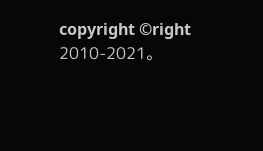copyright ©right 2010-2021。